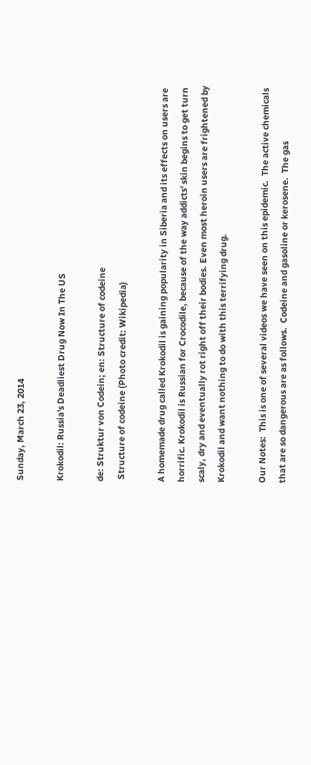Sunday, March 23, 2014

Krokodil: Russia's Deadliest Drug Now In The US

de: Struktur von Codein; en: Structure of codeine
 Structure of codeine (Photo credit: Wikipedia)

A homemade drug called Krokodil is gaining popularity in Siberia and its effects on users are horrific. Krokodil is Russian for Crocodile, because of the way addicts' skin begins to get turn scaly, dry and eventually rot right off their bodies. Even most heroin users are frightened by Krokodil and want nothing to do with this terrifying drug.

Our Notes:  This is one of several videos we have seen on this epidemic.  The active chemicals that are so dangerous are as follows.  Codeine and gasoline or kerosene.  The gas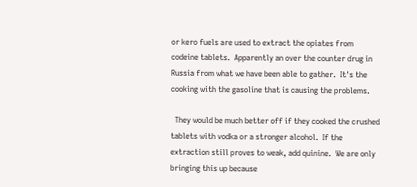or kero fuels are used to extract the opiates from codeine tablets.  Apparently an over the counter drug in Russia from what we have been able to gather.  It's the cooking with the gasoline that is causing the problems.

  They would be much better off if they cooked the crushed tablets with vodka or a stronger alcohol.  If the extraction still proves to weak, add quinine.  We are only bringing this up because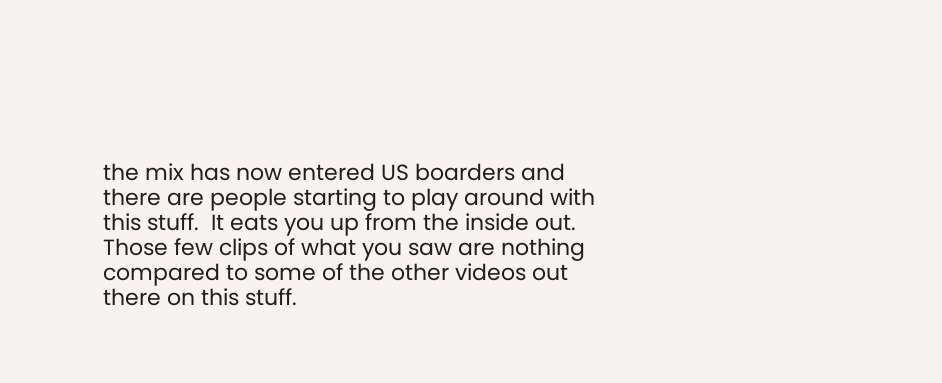the mix has now entered US boarders and there are people starting to play around with this stuff.  It eats you up from the inside out.  Those few clips of what you saw are nothing compared to some of the other videos out there on this stuff.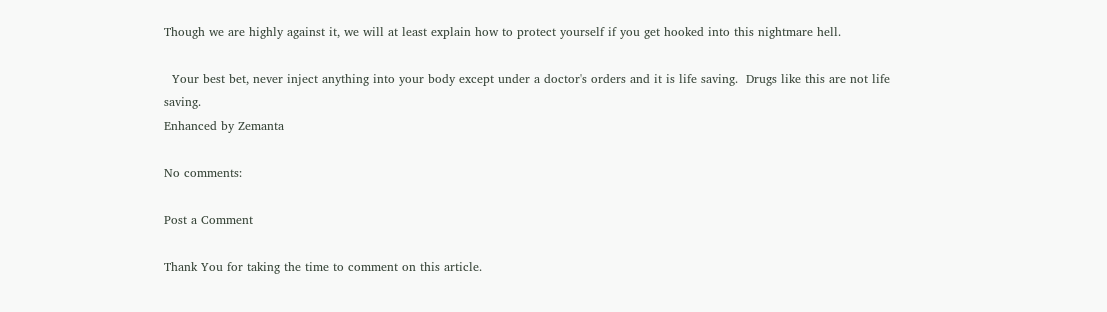Though we are highly against it, we will at least explain how to protect yourself if you get hooked into this nightmare hell.

  Your best bet, never inject anything into your body except under a doctor's orders and it is life saving.  Drugs like this are not life saving.
Enhanced by Zemanta

No comments:

Post a Comment

Thank You for taking the time to comment on this article.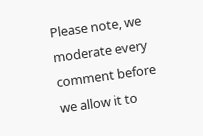Please note, we moderate every comment before we allow it to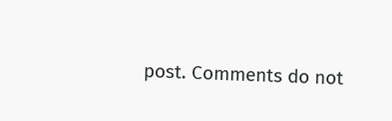post. Comments do not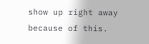show up right away because of this.